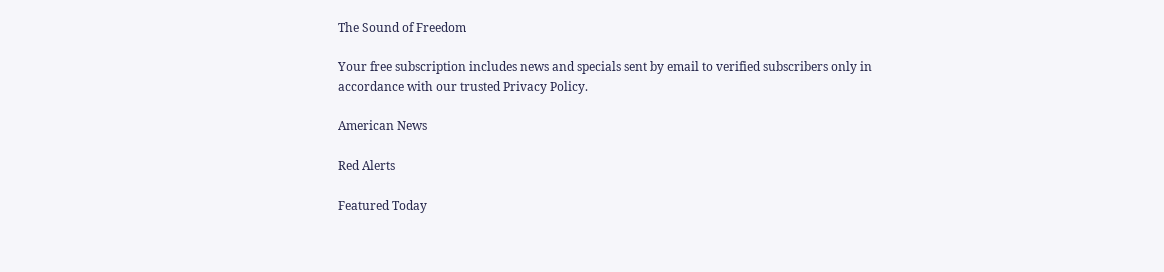The Sound of Freedom

Your free subscription includes news and specials sent by email to verified subscribers only in accordance with our trusted Privacy Policy.

American News

Red Alerts

Featured Today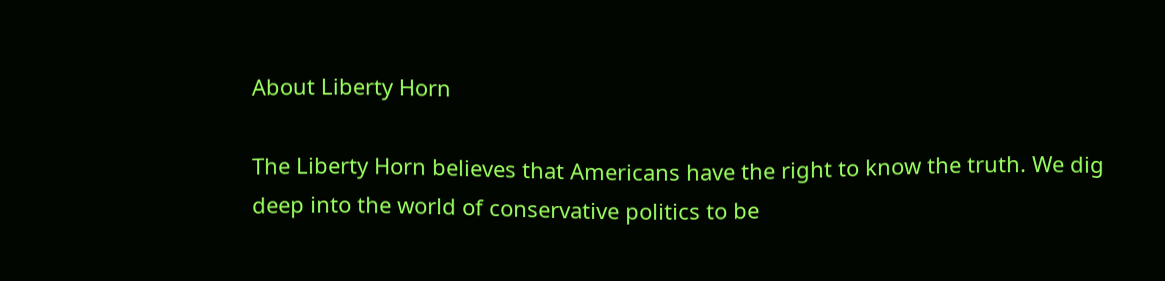About Liberty Horn

The Liberty Horn believes that Americans have the right to know the truth. We dig deep into the world of conservative politics to be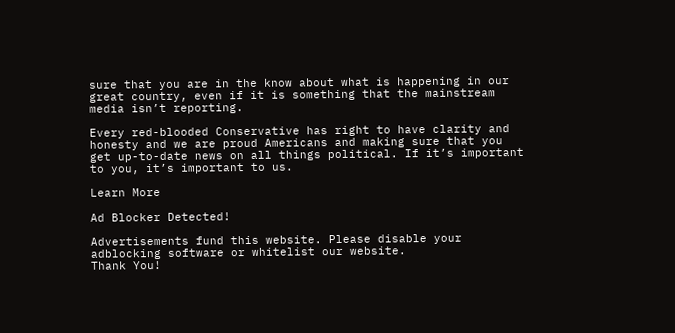sure that you are in the know about what is happening in our great country, even if it is something that the mainstream media isn’t reporting.

Every red-blooded Conservative has right to have clarity and honesty and we are proud Americans and making sure that you get up-to-date news on all things political. If it’s important to you, it’s important to us.

Learn More

Ad Blocker Detected!

Advertisements fund this website. Please disable your adblocking software or whitelist our website.
Thank You!